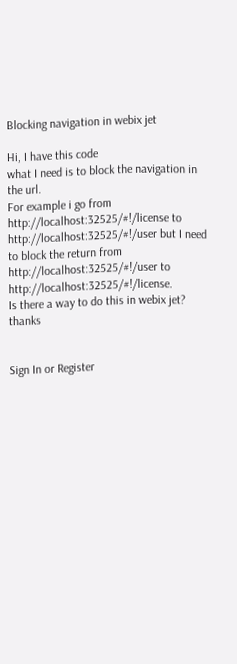Blocking navigation in webix jet

Hi, I have this code
what I need is to block the navigation in the url.
For example i go from http://localhost:32525/#!/license to http://localhost:32525/#!/user but I need to block the return from http://localhost:32525/#!/user to http://localhost:32525/#!/license.
Is there a way to do this in webix jet? thanks


Sign In or Register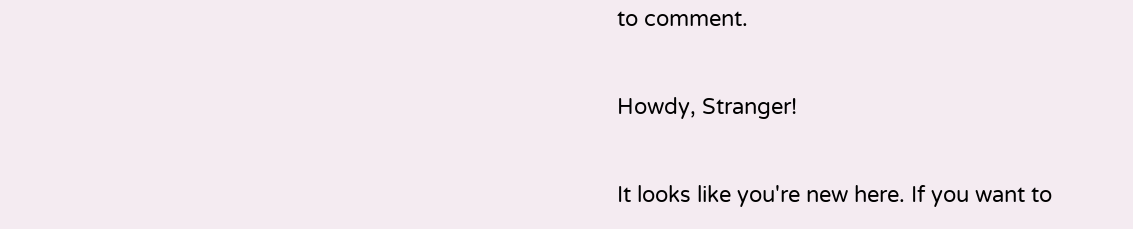to comment.

Howdy, Stranger!

It looks like you're new here. If you want to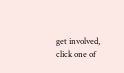get involved, click one of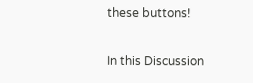these buttons!

In this Discussion